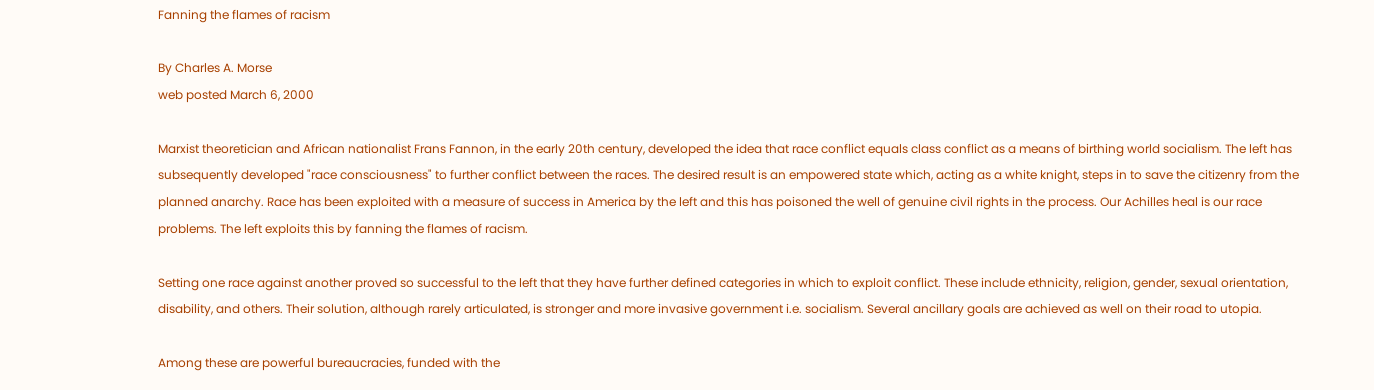Fanning the flames of racism

By Charles A. Morse
web posted March 6, 2000

Marxist theoretician and African nationalist Frans Fannon, in the early 20th century, developed the idea that race conflict equals class conflict as a means of birthing world socialism. The left has subsequently developed "race consciousness" to further conflict between the races. The desired result is an empowered state which, acting as a white knight, steps in to save the citizenry from the planned anarchy. Race has been exploited with a measure of success in America by the left and this has poisoned the well of genuine civil rights in the process. Our Achilles heal is our race problems. The left exploits this by fanning the flames of racism.

Setting one race against another proved so successful to the left that they have further defined categories in which to exploit conflict. These include ethnicity, religion, gender, sexual orientation, disability, and others. Their solution, although rarely articulated, is stronger and more invasive government i.e. socialism. Several ancillary goals are achieved as well on their road to utopia.

Among these are powerful bureaucracies, funded with the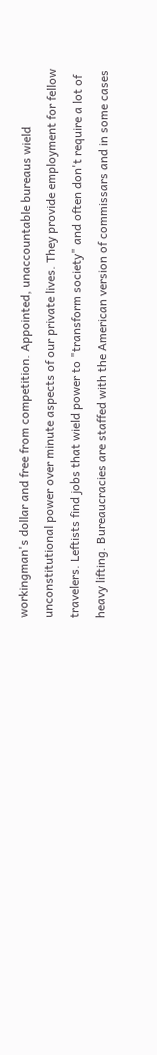workingman's dollar and free from competition. Appointed, unaccountable bureaus wield unconstitutional power over minute aspects of our private lives. They provide employment for fellow travelers. Leftists find jobs that wield power to "transform society" and often don't require a lot of heavy lifting. Bureaucracies are staffed with the American version of commissars and in some cases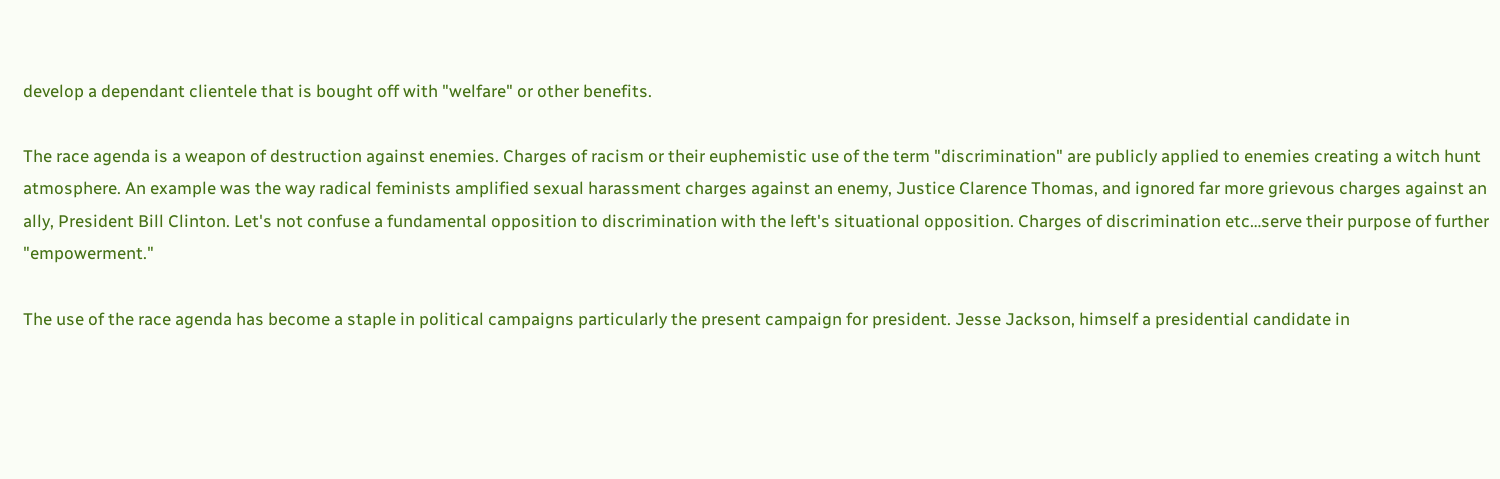develop a dependant clientele that is bought off with "welfare" or other benefits.

The race agenda is a weapon of destruction against enemies. Charges of racism or their euphemistic use of the term "discrimination" are publicly applied to enemies creating a witch hunt atmosphere. An example was the way radical feminists amplified sexual harassment charges against an enemy, Justice Clarence Thomas, and ignored far more grievous charges against an ally, President Bill Clinton. Let's not confuse a fundamental opposition to discrimination with the left's situational opposition. Charges of discrimination etc…serve their purpose of further "empowerment."

The use of the race agenda has become a staple in political campaigns particularly the present campaign for president. Jesse Jackson, himself a presidential candidate in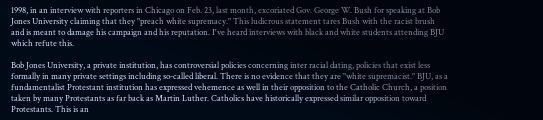1998, in an interview with reporters in Chicago on Feb. 23, last month, excoriated Gov. George W. Bush for speaking at Bob Jones University claiming that they "preach white supremacy." This ludicrous statement tares Bush with the racist brush and is meant to damage his campaign and his reputation. I've heard interviews with black and white students attending BJU which refute this.

Bob Jones University, a private institution, has controversial policies concerning inter racial dating, policies that exist less formally in many private settings including so-called liberal. There is no evidence that they are "white supremacist." BJU, as a fundamentalist Protestant institution has expressed vehemence as well in their opposition to the Catholic Church, a position taken by many Protestants as far back as Martin Luther. Catholics have historically expressed similar opposition toward Protestants. This is an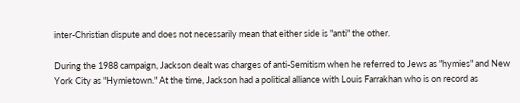inter-Christian dispute and does not necessarily mean that either side is "anti" the other.

During the 1988 campaign, Jackson dealt was charges of anti-Semitism when he referred to Jews as "hymies" and New York City as "Hymietown." At the time, Jackson had a political alliance with Louis Farrakhan who is on record as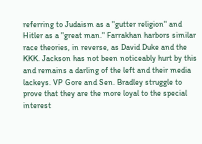referring to Judaism as a "gutter religion" and Hitler as a "great man." Farrakhan harbors similar race theories, in reverse, as David Duke and the KKK. Jackson has not been noticeably hurt by this and remains a darling of the left and their media lackeys. VP Gore and Sen. Bradley struggle to prove that they are the more loyal to the special interest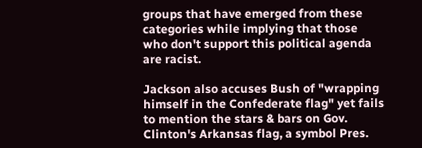groups that have emerged from these categories while implying that those who don't support this political agenda are racist.

Jackson also accuses Bush of "wrapping himself in the Confederate flag" yet fails to mention the stars & bars on Gov. Clinton's Arkansas flag, a symbol Pres.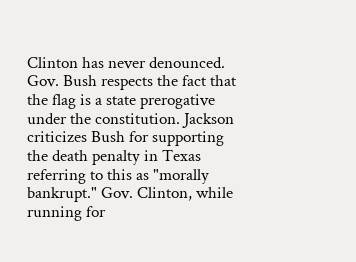Clinton has never denounced. Gov. Bush respects the fact that the flag is a state prerogative under the constitution. Jackson criticizes Bush for supporting the death penalty in Texas referring to this as "morally bankrupt." Gov. Clinton, while running for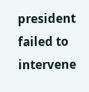president failed to intervene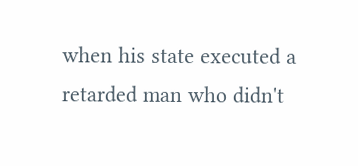when his state executed a retarded man who didn't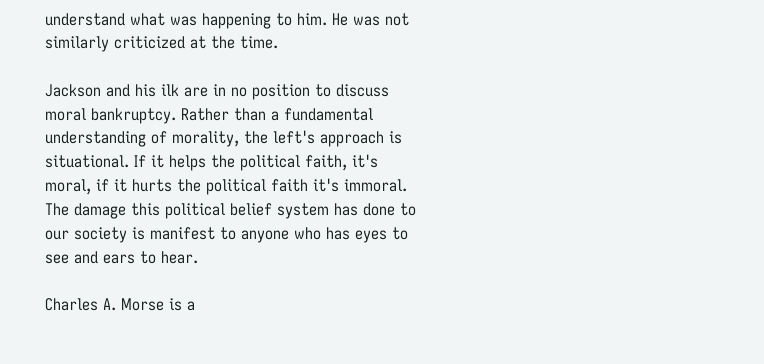understand what was happening to him. He was not similarly criticized at the time.

Jackson and his ilk are in no position to discuss moral bankruptcy. Rather than a fundamental understanding of morality, the left's approach is situational. If it helps the political faith, it's moral, if it hurts the political faith it's immoral. The damage this political belief system has done to our society is manifest to anyone who has eyes to see and ears to hear.

Charles A. Morse is a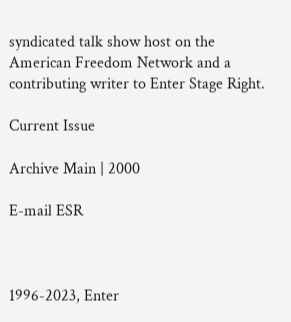syndicated talk show host on the American Freedom Network and a contributing writer to Enter Stage Right.

Current Issue

Archive Main | 2000

E-mail ESR



1996-2023, Enter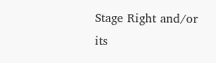Stage Right and/or its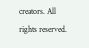creators. All rights reserved.